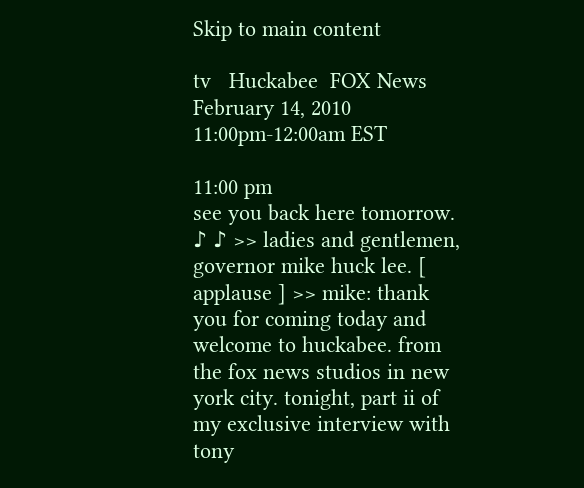Skip to main content

tv   Huckabee  FOX News  February 14, 2010 11:00pm-12:00am EST

11:00 pm
see you back here tomorrow. ♪ ♪ >> ladies and gentlemen, governor mike huck lee. [ applause ] >> mike: thank you for coming today and welcome to huckabee. from the fox news studios in new york city. tonight, part ii of my exclusive interview with tony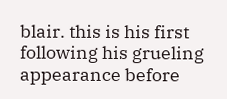blair. this is his first following his grueling appearance before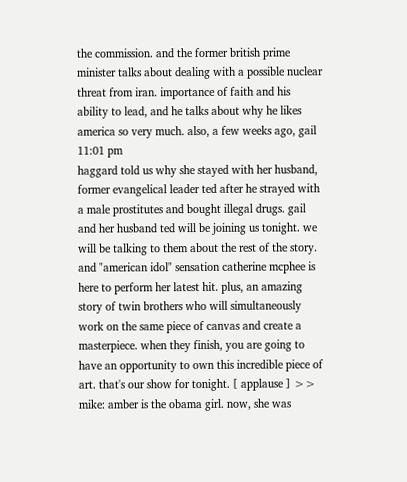the commission. and the former british prime minister talks about dealing with a possible nuclear threat from iran. importance of faith and his ability to lead, and he talks about why he likes america so very much. also, a few weeks ago, gail
11:01 pm
haggard told us why she stayed with her husband, former evangelical leader ted after he strayed with a male prostitutes and bought illegal drugs. gail and her husband ted will be joining us tonight. we will be talking to them about the rest of the story. and "american idol" sensation catherine mcphee is here to perform her latest hit. plus, an amazing story of twin brothers who will simultaneously work on the same piece of canvas and create a masterpiece. when they finish, you are going to have an opportunity to own this incredible piece of art. that's our show for tonight. [ applause ] >> mike: amber is the obama girl. now, she was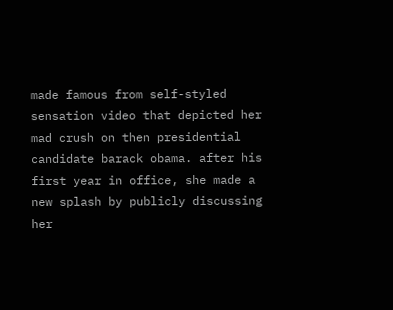made famous from self-styled sensation video that depicted her mad crush on then presidential candidate barack obama. after his first year in office, she made a new splash by publicly discussing her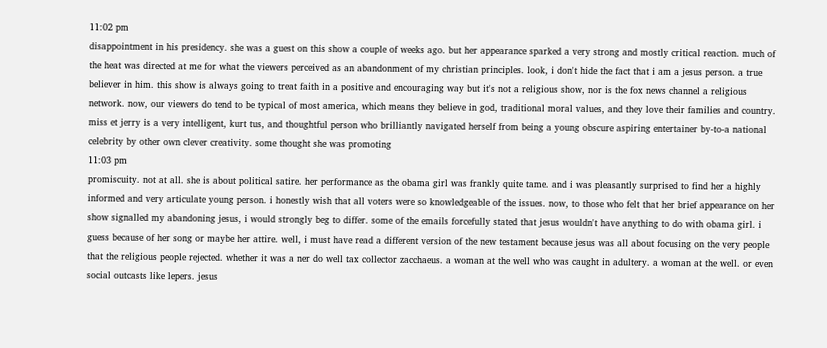11:02 pm
disappointment in his presidency. she was a guest on this show a couple of weeks ago. but her appearance sparked a very strong and mostly critical reaction. much of the heat was directed at me for what the viewers perceived as an abandonment of my christian principles. look, i don't hide the fact that i am a jesus person. a true believer in him. this show is always going to treat faith in a positive and encouraging way but it's not a religious show, nor is the fox news channel a religious network. now, our viewers do tend to be typical of most america, which means they believe in god, traditional moral values, and they love their families and country. miss et jerry is a very intelligent, kurt tus, and thoughtful person who brilliantly navigated herself from being a young obscure aspiring entertainer by-to-a national celebrity by other own clever creativity. some thought she was promoting
11:03 pm
promiscuity. not at all. she is about political satire. her performance as the obama girl was frankly quite tame. and i was pleasantly surprised to find her a highly informed and very articulate young person. i honestly wish that all voters were so knowledgeable of the issues. now, to those who felt that her brief appearance on her show signalled my abandoning jesus, i would strongly beg to differ. some of the emails forcefully stated that jesus wouldn't have anything to do with obama girl. i guess because of her song or maybe her attire. well, i must have read a different version of the new testament because jesus was all about focusing on the very people that the religious people rejected. whether it was a ner do well tax collector zacchaeus. a woman at the well who was caught in adultery. a woman at the well. or even social outcasts like lepers. jesus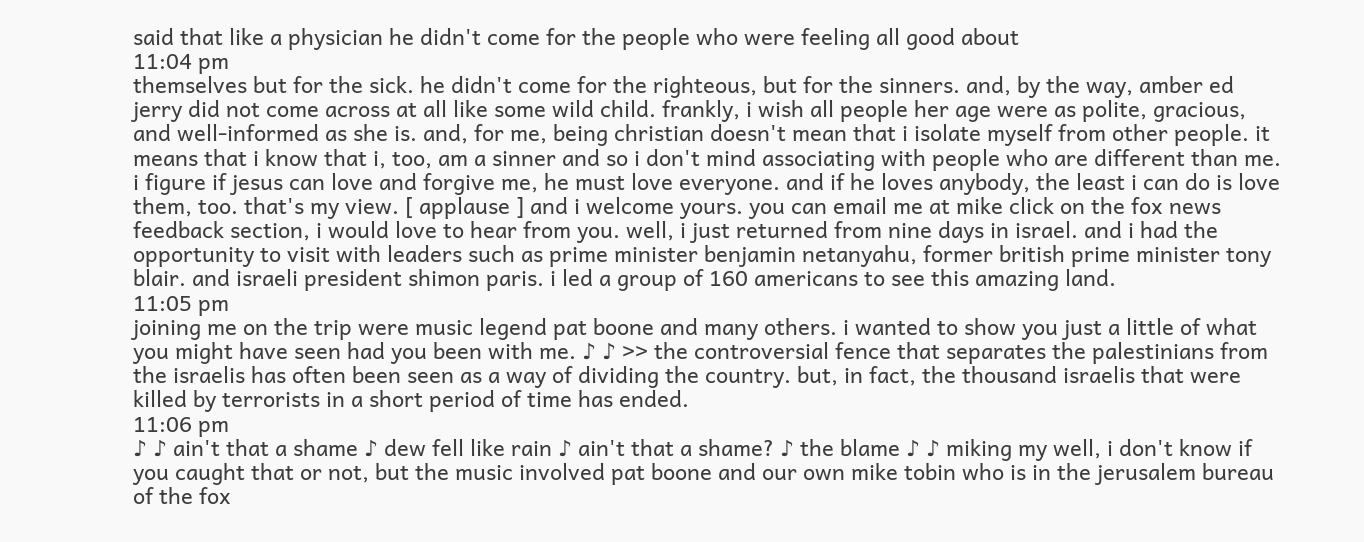said that like a physician he didn't come for the people who were feeling all good about
11:04 pm
themselves but for the sick. he didn't come for the righteous, but for the sinners. and, by the way, amber ed jerry did not come across at all like some wild child. frankly, i wish all people her age were as polite, gracious, and well-informed as she is. and, for me, being christian doesn't mean that i isolate myself from other people. it means that i know that i, too, am a sinner and so i don't mind associating with people who are different than me. i figure if jesus can love and forgive me, he must love everyone. and if he loves anybody, the least i can do is love them, too. that's my view. [ applause ] and i welcome yours. you can email me at mike click on the fox news feedback section, i would love to hear from you. well, i just returned from nine days in israel. and i had the opportunity to visit with leaders such as prime minister benjamin netanyahu, former british prime minister tony blair. and israeli president shimon paris. i led a group of 160 americans to see this amazing land.
11:05 pm
joining me on the trip were music legend pat boone and many others. i wanted to show you just a little of what you might have seen had you been with me. ♪ ♪ >> the controversial fence that separates the palestinians from the israelis has often been seen as a way of dividing the country. but, in fact, the thousand israelis that were killed by terrorists in a short period of time has ended.
11:06 pm
♪ ♪ ain't that a shame ♪ dew fell like rain ♪ ain't that a shame? ♪ the blame ♪ ♪ miking my well, i don't know if you caught that or not, but the music involved pat boone and our own mike tobin who is in the jerusalem bureau of the fox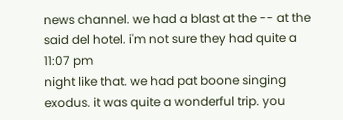news channel. we had a blast at the -- at the said del hotel. i'm not sure they had quite a
11:07 pm
night like that. we had pat boone singing exodus. it was quite a wonderful trip. you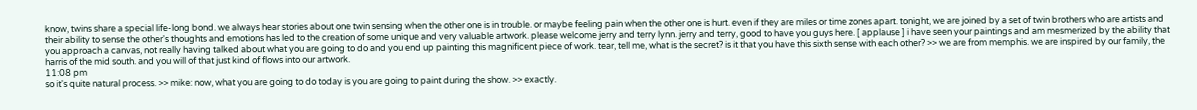know, twins share a special life-long bond. we always hear stories about one twin sensing when the other one is in trouble. or maybe feeling pain when the other one is hurt. even if they are miles or time zones apart. tonight, we are joined by a set of twin brothers who are artists and their ability to sense the other's thoughts and emotions has led to the creation of some unique and very valuable artwork. please welcome jerry and terry lynn. jerry and terry, good to have you guys here. [ applause ] i have seen your paintings and am mesmerized by the ability that you approach a canvas, not really having talked about what you are going to do and you end up painting this magnificent piece of work. tear, tell me, what is the secret? is it that you have this sixth sense with each other? >> we are from memphis. we are inspired by our family, the harris of the mid south. and you will of that just kind of flows into our artwork.
11:08 pm
so it's quite natural process. >> mike: now, what you are going to do today is you are going to paint during the show. >> exactly.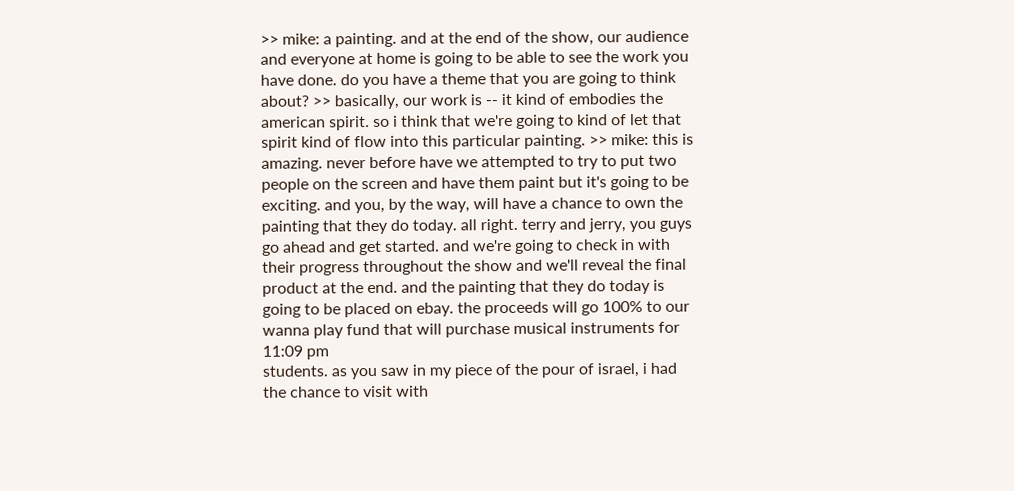>> mike: a painting. and at the end of the show, our audience and everyone at home is going to be able to see the work you have done. do you have a theme that you are going to think about? >> basically, our work is -- it kind of embodies the american spirit. so i think that we're going to kind of let that spirit kind of flow into this particular painting. >> mike: this is amazing. never before have we attempted to try to put two people on the screen and have them paint but it's going to be exciting. and you, by the way, will have a chance to own the painting that they do today. all right. terry and jerry, you guys go ahead and get started. and we're going to check in with their progress throughout the show and we'll reveal the final product at the end. and the painting that they do today is going to be placed on ebay. the proceeds will go 100% to our wanna play fund that will purchase musical instruments for
11:09 pm
students. as you saw in my piece of the pour of israel, i had the chance to visit with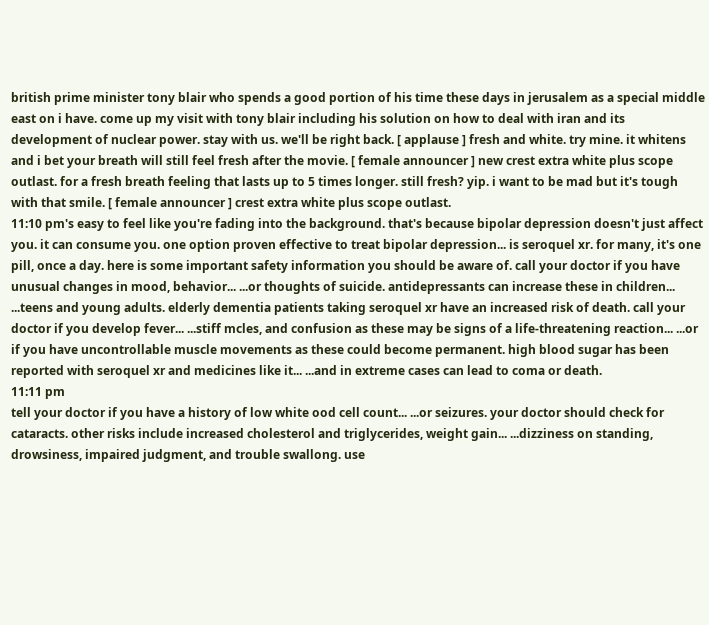british prime minister tony blair who spends a good portion of his time these days in jerusalem as a special middle east on i have. come up my visit with tony blair including his solution on how to deal with iran and its development of nuclear power. stay with us. we'll be right back. [ applause ] fresh and white. try mine. it whitens and i bet your breath will still feel fresh after the movie. [ female announcer ] new crest extra white plus scope outlast. for a fresh breath feeling that lasts up to 5 times longer. still fresh? yip. i want to be mad but it's tough with that smile. [ female announcer ] crest extra white plus scope outlast.
11:10 pm's easy to feel like you're fading into the background. that's because bipolar depression doesn't just affect you. it can consume you. one option proven effective to treat bipolar depression... is seroquel xr. for many, it's one pill, once a day. here is some important safety information you should be aware of. call your doctor if you have unusual changes in mood, behavior... ...or thoughts of suicide. antidepressants can increase these in children... ...teens and young adults. elderly dementia patients taking seroquel xr have an increased risk of death. call your doctor if you develop fever... ...stiff mcles, and confusion as these may be signs of a life-threatening reaction... ...or if you have uncontrollable muscle movements as these could become permanent. high blood sugar has been reported with seroquel xr and medicines like it... ...and in extreme cases can lead to coma or death.
11:11 pm
tell your doctor if you have a history of low white ood cell count... ...or seizures. your doctor should check for cataracts. other risks include increased cholesterol and triglycerides, weight gain... ...dizziness on standing, drowsiness, impaired judgment, and trouble swallong. use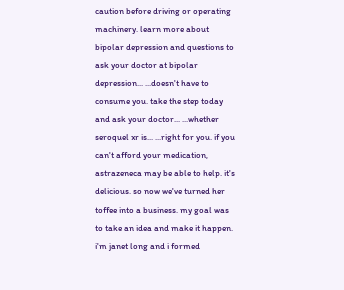caution before driving or operating machinery. learn more about bipolar depression and questions to ask your doctor at bipolar depression... ...doesn't have to consume you. take the step today and ask your doctor... ...whether seroquel xr is... ...right for you. if you can't afford your medication, astrazeneca may be able to help. it's delicious. so now we've turned her toffee into a business. my goal was to take an idea and make it happen. i'm janet long and i formed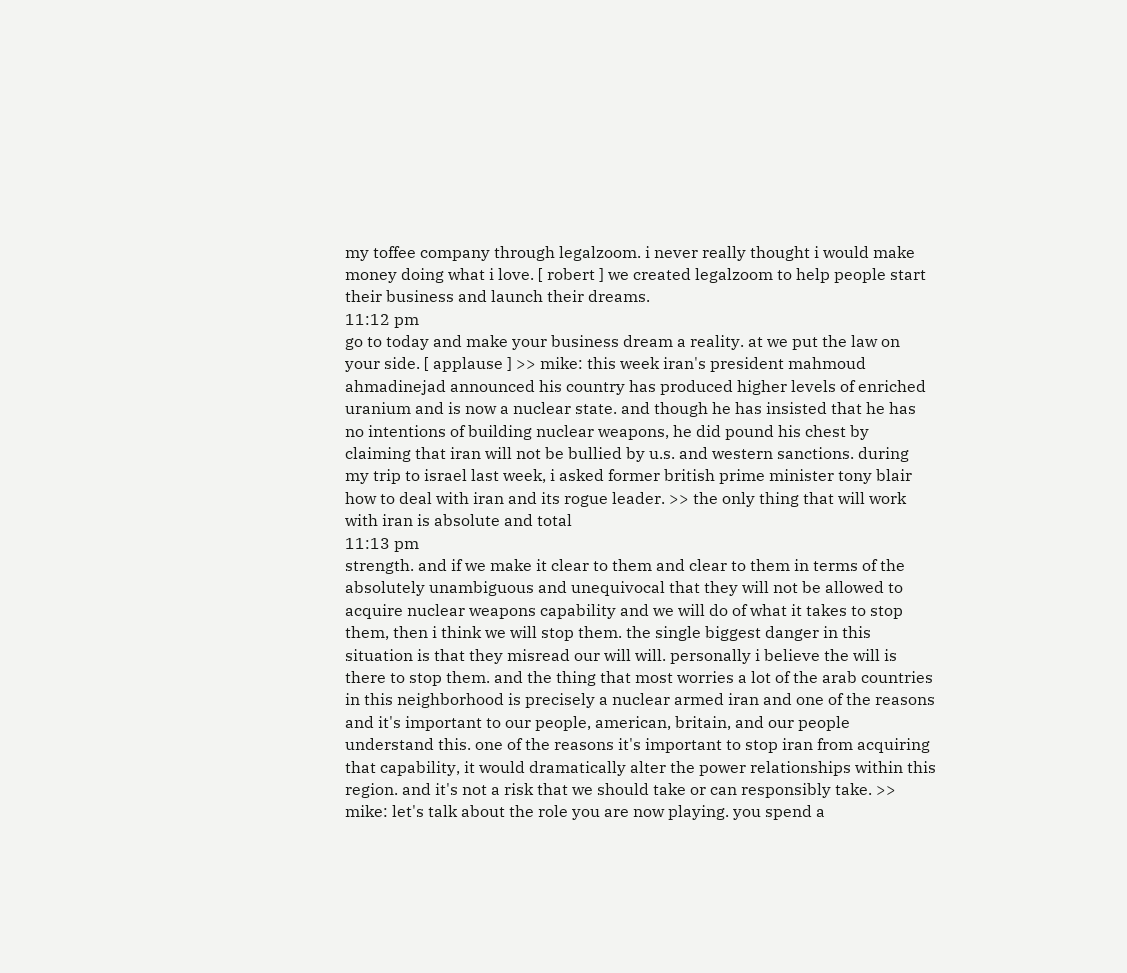my toffee company through legalzoom. i never really thought i would make money doing what i love. [ robert ] we created legalzoom to help people start their business and launch their dreams.
11:12 pm
go to today and make your business dream a reality. at we put the law on your side. [ applause ] >> mike: this week iran's president mahmoud ahmadinejad announced his country has produced higher levels of enriched uranium and is now a nuclear state. and though he has insisted that he has no intentions of building nuclear weapons, he did pound his chest by claiming that iran will not be bullied by u.s. and western sanctions. during my trip to israel last week, i asked former british prime minister tony blair how to deal with iran and its rogue leader. >> the only thing that will work with iran is absolute and total
11:13 pm
strength. and if we make it clear to them and clear to them in terms of the absolutely unambiguous and unequivocal that they will not be allowed to acquire nuclear weapons capability and we will do of what it takes to stop them, then i think we will stop them. the single biggest danger in this situation is that they misread our will will. personally i believe the will is there to stop them. and the thing that most worries a lot of the arab countries in this neighborhood is precisely a nuclear armed iran and one of the reasons and it's important to our people, american, britain, and our people understand this. one of the reasons it's important to stop iran from acquiring that capability, it would dramatically alter the power relationships within this region. and it's not a risk that we should take or can responsibly take. >> mike: let's talk about the role you are now playing. you spend a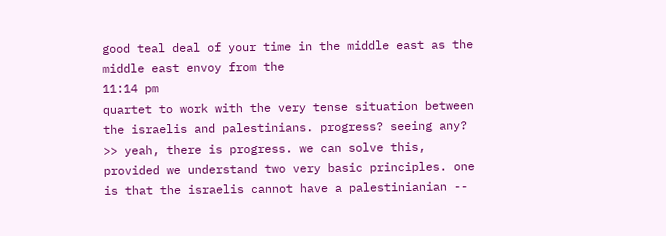good teal deal of your time in the middle east as the middle east envoy from the
11:14 pm
quartet to work with the very tense situation between the israelis and palestinians. progress? seeing any? >> yeah, there is progress. we can solve this, provided we understand two very basic principles. one is that the israelis cannot have a palestinianian --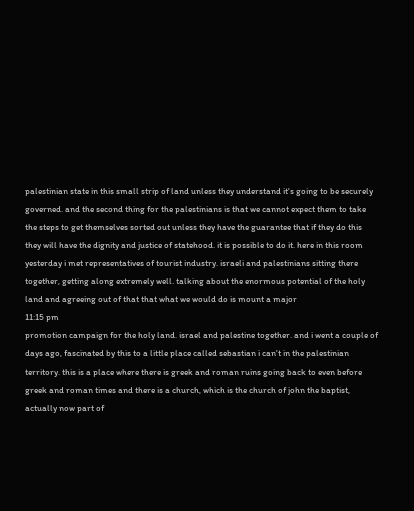palestinian state in this small strip of land unless they understand it's going to be securely governed. and the second thing for the palestinians is that we cannot expect them to take the steps to get themselves sorted out unless they have the guarantee that if they do this they will have the dignity and justice of statehood. it is possible to do it. here in this room yesterday i met representatives of tourist industry. israeli and palestinians sitting there together, getting along extremely well. talking about the enormous potential of the holy land and agreeing out of that that what we would do is mount a major
11:15 pm
promotion campaign for the holy land. israel and palestine together. and i went a couple of days ago, fascinated by this to a little place called sebastian i can't in the palestinian territory. this is a place where there is greek and roman ruins going back to even before greek and roman times and there is a church, which is the church of john the baptist, actually now part of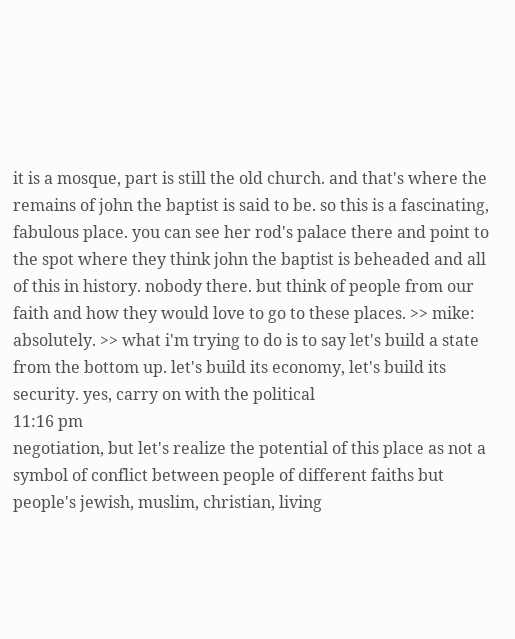it is a mosque, part is still the old church. and that's where the remains of john the baptist is said to be. so this is a fascinating, fabulous place. you can see her rod's palace there and point to the spot where they think john the baptist is beheaded and all of this in history. nobody there. but think of people from our faith and how they would love to go to these places. >> mike: absolutely. >> what i'm trying to do is to say let's build a state from the bottom up. let's build its economy, let's build its security. yes, carry on with the political
11:16 pm
negotiation, but let's realize the potential of this place as not a symbol of conflict between people of different faiths but people's jewish, muslim, christian, living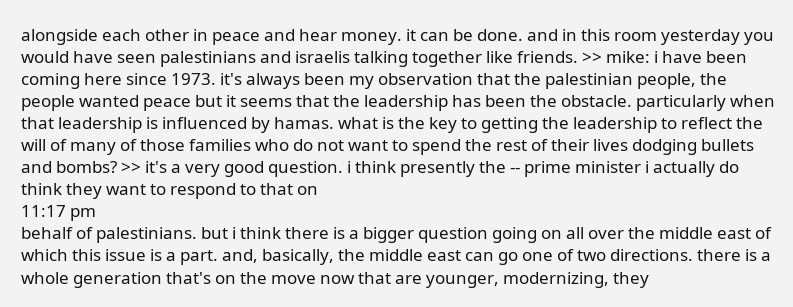alongside each other in peace and hear money. it can be done. and in this room yesterday you would have seen palestinians and israelis talking together like friends. >> mike: i have been coming here since 1973. it's always been my observation that the palestinian people, the people wanted peace but it seems that the leadership has been the obstacle. particularly when that leadership is influenced by hamas. what is the key to getting the leadership to reflect the will of many of those families who do not want to spend the rest of their lives dodging bullets and bombs? >> it's a very good question. i think presently the -- prime minister i actually do think they want to respond to that on
11:17 pm
behalf of palestinians. but i think there is a bigger question going on all over the middle east of which this issue is a part. and, basically, the middle east can go one of two directions. there is a whole generation that's on the move now that are younger, modernizing, they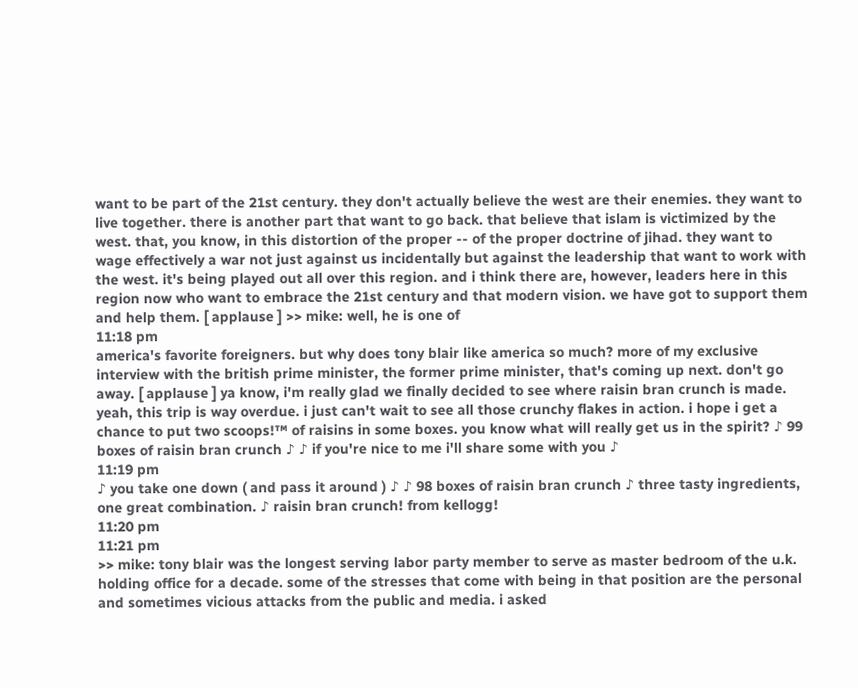want to be part of the 21st century. they don't actually believe the west are their enemies. they want to live together. there is another part that want to go back. that believe that islam is victimized by the west. that, you know, in this distortion of the proper -- of the proper doctrine of jihad. they want to wage effectively a war not just against us incidentally but against the leadership that want to work with the west. it's being played out all over this region. and i think there are, however, leaders here in this region now who want to embrace the 21st century and that modern vision. we have got to support them and help them. [ applause ] >> mike: well, he is one of
11:18 pm
america's favorite foreigners. but why does tony blair like america so much? more of my exclusive interview with the british prime minister, the former prime minister, that's coming up next. don't go away. [ applause ] ya know, i'm really glad we finally decided to see where raisin bran crunch is made. yeah, this trip is way overdue. i just can't wait to see all those crunchy flakes in action. i hope i get a chance to put two scoops!™ of raisins in some boxes. you know what will really get us in the spirit? ♪ 99 boxes of raisin bran crunch ♪ ♪ if you're nice to me i'll share some with you ♪
11:19 pm
♪ you take one down ( and pass it around ) ♪ ♪ 98 boxes of raisin bran crunch ♪ three tasty ingredients, one great combination. ♪ raisin bran crunch! from kellogg!
11:20 pm
11:21 pm
>> mike: tony blair was the longest serving labor party member to serve as master bedroom of the u.k. holding office for a decade. some of the stresses that come with being in that position are the personal and sometimes vicious attacks from the public and media. i asked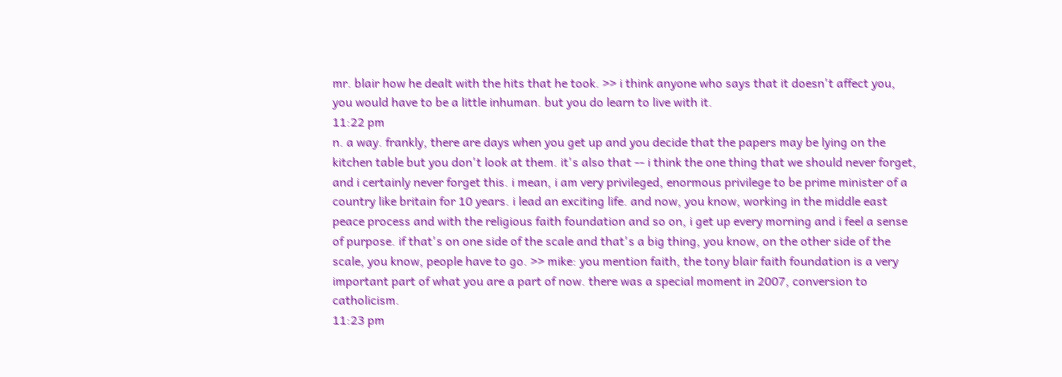mr. blair how he dealt with the hits that he took. >> i think anyone who says that it doesn't affect you, you would have to be a little inhuman. but you do learn to live with it.
11:22 pm
n. a way. frankly, there are days when you get up and you decide that the papers may be lying on the kitchen table but you don't look at them. it's also that -- i think the one thing that we should never forget, and i certainly never forget this. i mean, i am very privileged, enormous privilege to be prime minister of a country like britain for 10 years. i lead an exciting life. and now, you know, working in the middle east peace process and with the religious faith foundation and so on, i get up every morning and i feel a sense of purpose. if that's on one side of the scale and that's a big thing, you know, on the other side of the scale, you know, people have to go. >> mike: you mention faith, the tony blair faith foundation is a very important part of what you are a part of now. there was a special moment in 2007, conversion to catholicism.
11:23 pm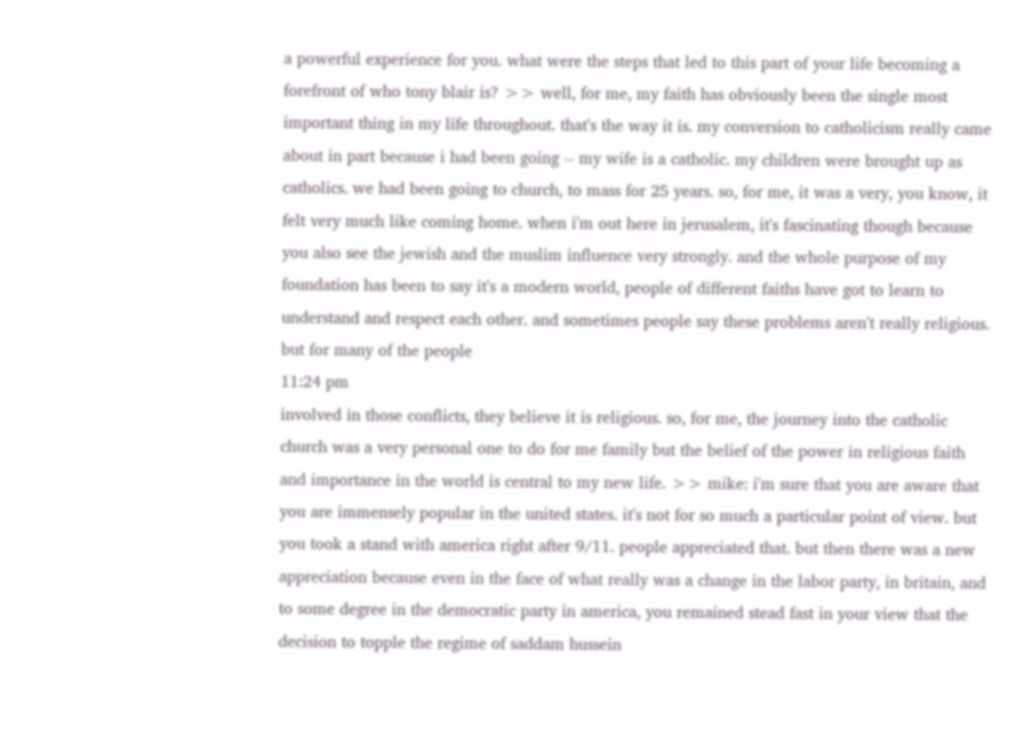a powerful experience for you. what were the steps that led to this part of your life becoming a forefront of who tony blair is? >> well, for me, my faith has obviously been the single most important thing in my life throughout. that's the way it is. my conversion to catholicism really came about in part because i had been going -- my wife is a catholic. my children were brought up as catholics. we had been going to church, to mass for 25 years. so, for me, it was a very, you know, it felt very much like coming home. when i'm out here in jerusalem, it's fascinating though because you also see the jewish and the muslim influence very strongly. and the whole purpose of my foundation has been to say it's a modern world, people of different faiths have got to learn to understand and respect each other. and sometimes people say these problems aren't really religious. but for many of the people
11:24 pm
involved in those conflicts, they believe it is religious. so, for me, the journey into the catholic church was a very personal one to do for me family but the belief of the power in religious faith and importance in the world is central to my new life. >> mike: i'm sure that you are aware that you are immensely popular in the united states. it's not for so much a particular point of view. but you took a stand with america right after 9/11. people appreciated that. but then there was a new appreciation because even in the face of what really was a change in the labor party, in britain, and to some degree in the democratic party in america, you remained stead fast in your view that the decision to topple the regime of saddam hussein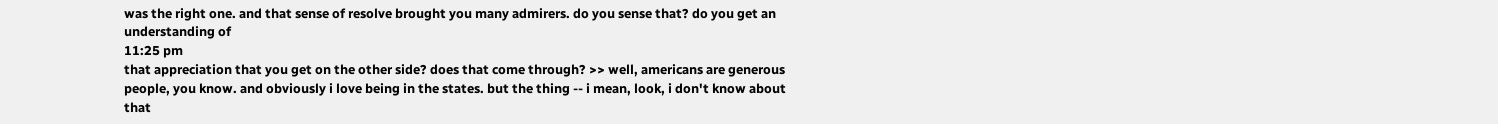was the right one. and that sense of resolve brought you many admirers. do you sense that? do you get an understanding of
11:25 pm
that appreciation that you get on the other side? does that come through? >> well, americans are generous people, you know. and obviously i love being in the states. but the thing -- i mean, look, i don't know about that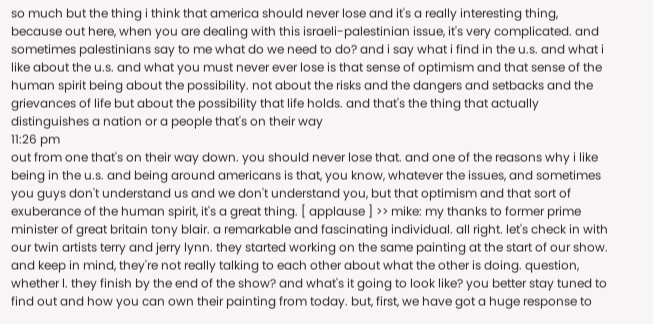so much but the thing i think that america should never lose and it's a really interesting thing, because out here, when you are dealing with this israeli-palestinian issue, it's very complicated. and sometimes palestinians say to me what do we need to do? and i say what i find in the u.s. and what i like about the u.s. and what you must never ever lose is that sense of optimism and that sense of the human spirit being about the possibility. not about the risks and the dangers and setbacks and the grievances of life but about the possibility that life holds. and that's the thing that actually distinguishes a nation or a people that's on their way
11:26 pm
out from one that's on their way down. you should never lose that. and one of the reasons why i like being in the u.s. and being around americans is that, you know, whatever the issues, and sometimes you guys don't understand us and we don't understand you, but that optimism and that sort of exuberance of the human spirit, it's a great thing. [ applause ] >> mike: my thanks to former prime minister of great britain tony blair. a remarkable and fascinating individual. all right. let's check in with our twin artists terry and jerry lynn. they started working on the same painting at the start of our show. and keep in mind, they're not really talking to each other about what the other is doing. question, whether l. they finish by the end of the show? and what's it going to look like? you better stay tuned to find out and how you can own their painting from today. but, first, we have got a huge response to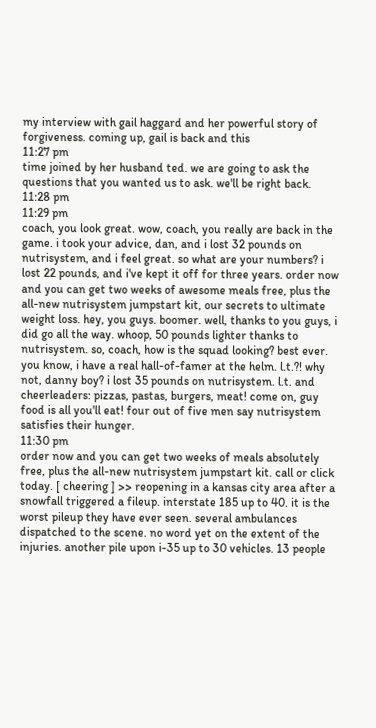my interview with gail haggard and her powerful story of forgiveness. coming up, gail is back and this
11:27 pm
time joined by her husband ted. we are going to ask the questions that you wanted us to ask. we'll be right back.
11:28 pm
11:29 pm
coach, you look great. wow, coach, you really are back in the game. i took your advice, dan, and i lost 32 pounds on nutrisystem, and i feel great. so what are your numbers? i lost 22 pounds, and i've kept it off for three years. order now and you can get two weeks of awesome meals free, plus the all-new nutrisystem jumpstart kit, our secrets to ultimate weight loss. hey, you guys. boomer. well, thanks to you guys, i did go all the way. whoop, 50 pounds lighter thanks to nutrisystem. so, coach, how is the squad looking? best ever. you know, i have a real hall-of-famer at the helm. l.t.?! why not, danny boy? i lost 35 pounds on nutrisystem. l.t. and cheerleaders: pizzas, pastas, burgers, meat! come on, guy food is all you'll eat! four out of five men say nutrisystem satisfies their hunger.
11:30 pm
order now and you can get two weeks of meals absolutely free, plus the all-new nutrisystem jumpstart kit. call or click today. [ cheering ] >> reopening in a kansas city area after a snowfall triggered a fileup. interstate 185 up to 40. it is the worst pileup they have ever seen. several ambulances dispatched to the scene. no word yet on the extent of the injuries. another pile upon i-35 up to 30 vehicles. 13 people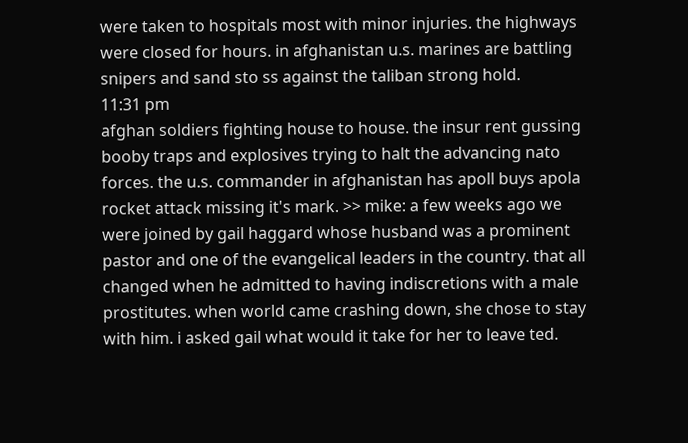were taken to hospitals most with minor injuries. the highways were closed for hours. in afghanistan u.s. marines are battling snipers and sand sto ss against the taliban strong hold.
11:31 pm
afghan soldiers fighting house to house. the insur rent gussing booby traps and explosives trying to halt the advancing nato forces. the u.s. commander in afghanistan has apoll buys apola rocket attack missing it's mark. >> mike: a few weeks ago we were joined by gail haggard whose husband was a prominent pastor and one of the evangelical leaders in the country. that all changed when he admitted to having indiscretions with a male prostitutes. when world came crashing down, she chose to stay with him. i asked gail what would it take for her to leave ted.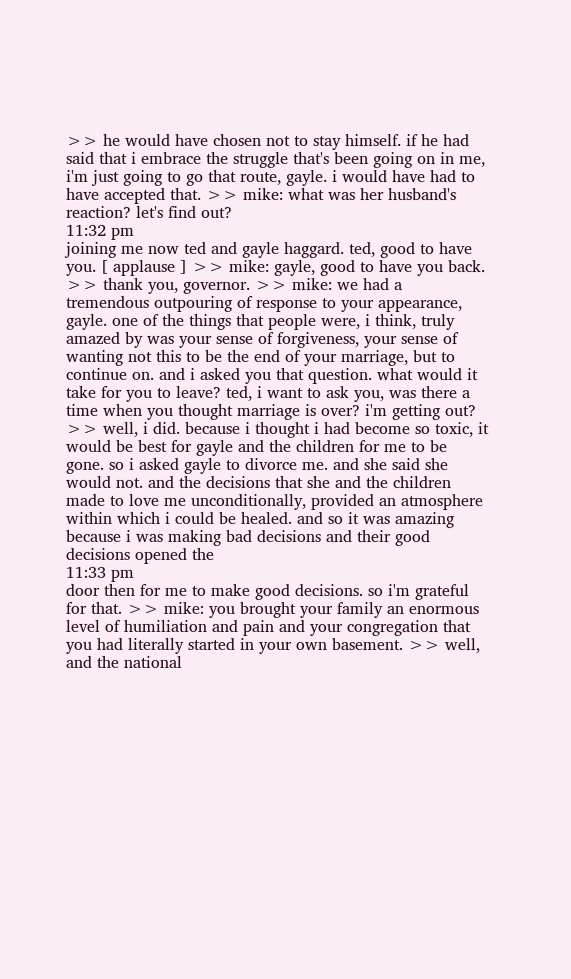>> he would have chosen not to stay himself. if he had said that i embrace the struggle that's been going on in me, i'm just going to go that route, gayle. i would have had to have accepted that. >> mike: what was her husband's reaction? let's find out?
11:32 pm
joining me now ted and gayle haggard. ted, good to have you. [ applause ] >> mike: gayle, good to have you back. >> thank you, governor. >> mike: we had a tremendous outpouring of response to your appearance, gayle. one of the things that people were, i think, truly amazed by was your sense of forgiveness, your sense of wanting not this to be the end of your marriage, but to continue on. and i asked you that question. what would it take for you to leave? ted, i want to ask you, was there a time when you thought marriage is over? i'm getting out? >> well, i did. because i thought i had become so toxic, it would be best for gayle and the children for me to be gone. so i asked gayle to divorce me. and she said she would not. and the decisions that she and the children made to love me unconditionally, provided an atmosphere within which i could be healed. and so it was amazing because i was making bad decisions and their good decisions opened the
11:33 pm
door then for me to make good decisions. so i'm grateful for that. >> mike: you brought your family an enormous level of humiliation and pain and your congregation that you had literally started in your own basement. >> well, and the national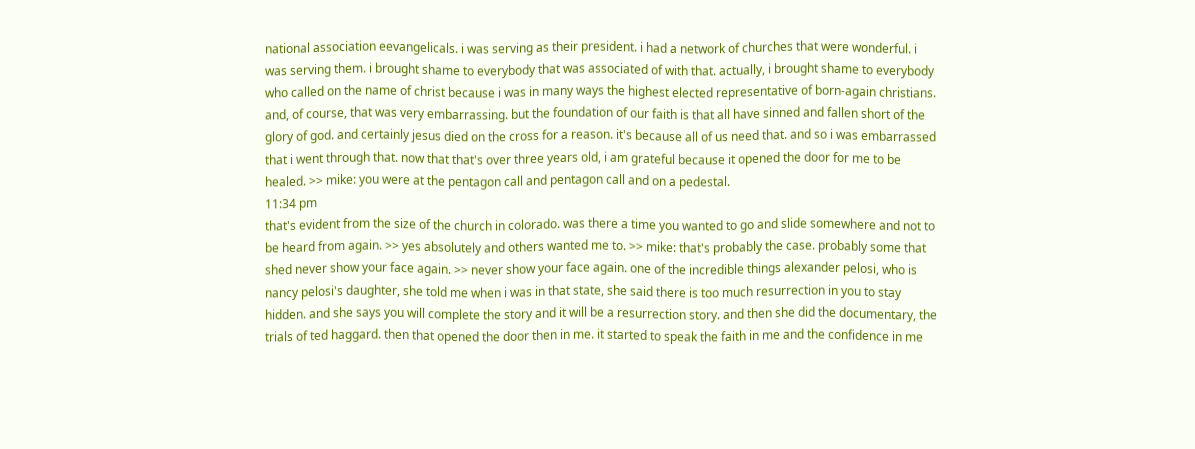national association eevangelicals. i was serving as their president. i had a network of churches that were wonderful. i was serving them. i brought shame to everybody that was associated of with that. actually, i brought shame to everybody who called on the name of christ because i was in many ways the highest elected representative of born-again christians. and, of course, that was very embarrassing. but the foundation of our faith is that all have sinned and fallen short of the glory of god. and certainly jesus died on the cross for a reason. it's because all of us need that. and so i was embarrassed that i went through that. now that that's over three years old, i am grateful because it opened the door for me to be healed. >> mike: you were at the pentagon call and pentagon call and on a pedestal.
11:34 pm
that's evident from the size of the church in colorado. was there a time you wanted to go and slide somewhere and not to be heard from again. >> yes absolutely and others wanted me to. >> mike: that's probably the case. probably some that shed never show your face again. >> never show your face again. one of the incredible things alexander pelosi, who is nancy pelosi's daughter, she told me when i was in that state, she said there is too much resurrection in you to stay hidden. and she says you will complete the story and it will be a resurrection story. and then she did the documentary, the trials of ted haggard. then that opened the door then in me. it started to speak the faith in me and the confidence in me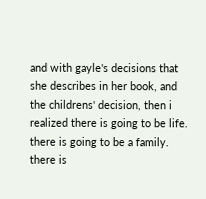and with gayle's decisions that she describes in her book, and the childrens' decision, then i realized there is going to be life. there is going to be a family. there is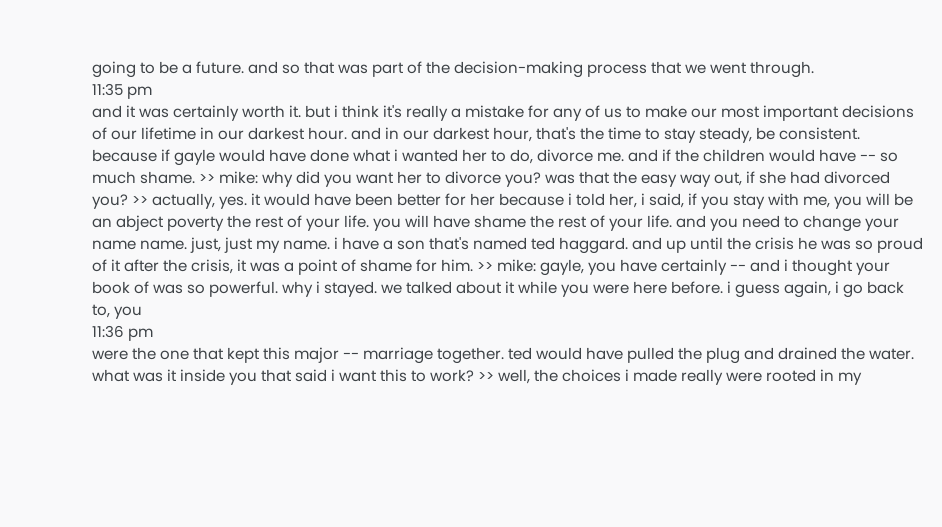going to be a future. and so that was part of the decision-making process that we went through.
11:35 pm
and it was certainly worth it. but i think it's really a mistake for any of us to make our most important decisions of our lifetime in our darkest hour. and in our darkest hour, that's the time to stay steady, be consistent. because if gayle would have done what i wanted her to do, divorce me. and if the children would have -- so much shame. >> mike: why did you want her to divorce you? was that the easy way out, if she had divorced you? >> actually, yes. it would have been better for her because i told her, i said, if you stay with me, you will be an abject poverty the rest of your life. you will have shame the rest of your life. and you need to change your name name. just, just my name. i have a son that's named ted haggard. and up until the crisis he was so proud of it after the crisis, it was a point of shame for him. >> mike: gayle, you have certainly -- and i thought your book of was so powerful. why i stayed. we talked about it while you were here before. i guess again, i go back to, you
11:36 pm
were the one that kept this major -- marriage together. ted would have pulled the plug and drained the water. what was it inside you that said i want this to work? >> well, the choices i made really were rooted in my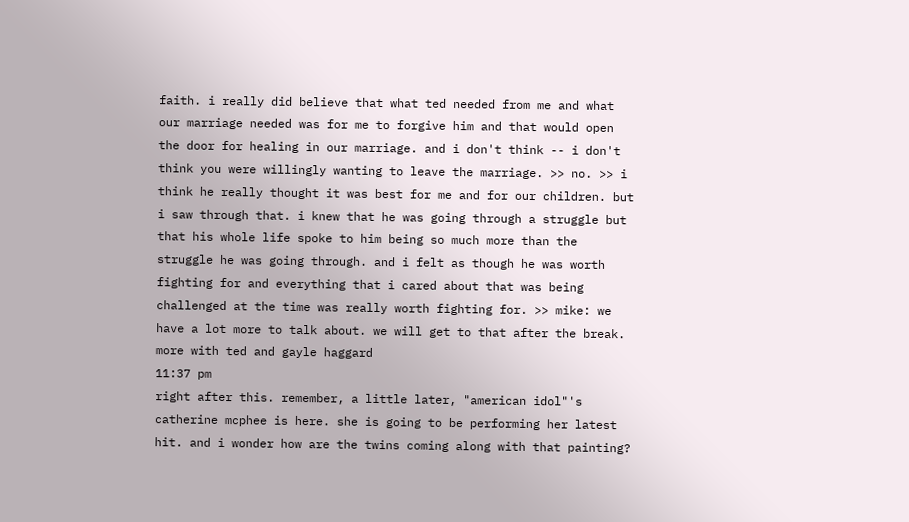faith. i really did believe that what ted needed from me and what our marriage needed was for me to forgive him and that would open the door for healing in our marriage. and i don't think -- i don't think you were willingly wanting to leave the marriage. >> no. >> i think he really thought it was best for me and for our children. but i saw through that. i knew that he was going through a struggle but that his whole life spoke to him being so much more than the struggle he was going through. and i felt as though he was worth fighting for and everything that i cared about that was being challenged at the time was really worth fighting for. >> mike: we have a lot more to talk about. we will get to that after the break. more with ted and gayle haggard
11:37 pm
right after this. remember, a little later, "american idol"'s catherine mcphee is here. she is going to be performing her latest hit. and i wonder how are the twins coming along with that painting?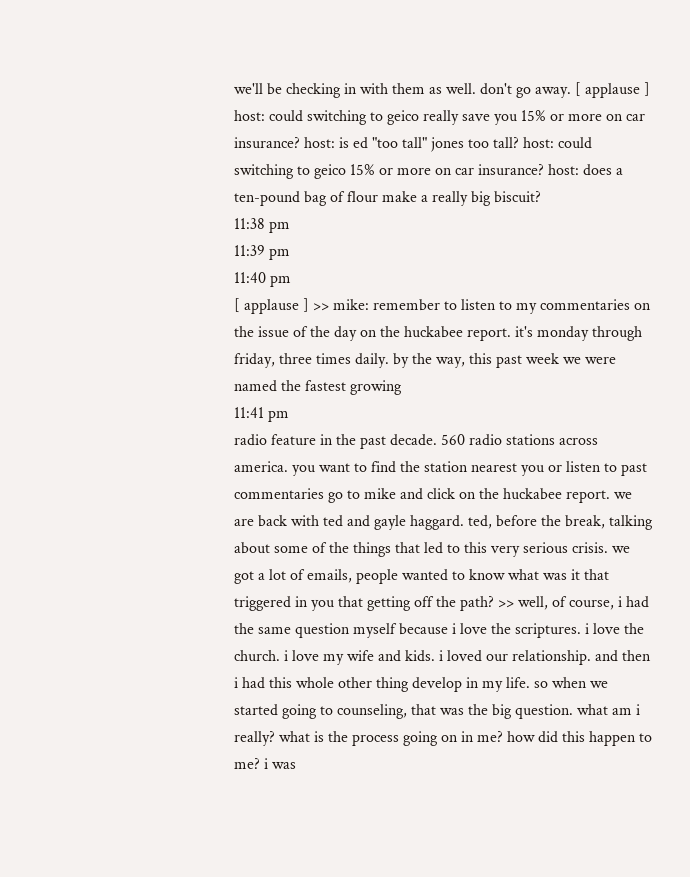we'll be checking in with them as well. don't go away. [ applause ] host: could switching to geico really save you 15% or more on car insurance? host: is ed "too tall" jones too tall? host: could switching to geico 15% or more on car insurance? host: does a ten-pound bag of flour make a really big biscuit?
11:38 pm
11:39 pm
11:40 pm
[ applause ] >> mike: remember to listen to my commentaries on the issue of the day on the huckabee report. it's monday through friday, three times daily. by the way, this past week we were named the fastest growing
11:41 pm
radio feature in the past decade. 560 radio stations across america. you want to find the station nearest you or listen to past commentaries go to mike and click on the huckabee report. we are back with ted and gayle haggard. ted, before the break, talking about some of the things that led to this very serious crisis. we got a lot of emails, people wanted to know what was it that triggered in you that getting off the path? >> well, of course, i had the same question myself because i love the scriptures. i love the church. i love my wife and kids. i loved our relationship. and then i had this whole other thing develop in my life. so when we started going to counseling, that was the big question. what am i really? what is the process going on in me? how did this happen to me? i was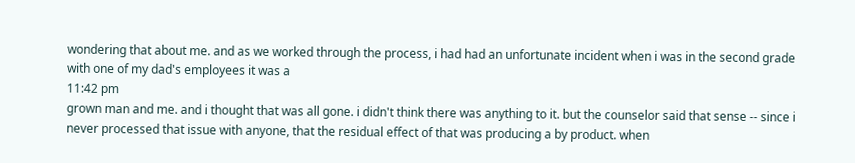wondering that about me. and as we worked through the process, i had had an unfortunate incident when i was in the second grade with one of my dad's employees it was a
11:42 pm
grown man and me. and i thought that was all gone. i didn't think there was anything to it. but the counselor said that sense -- since i never processed that issue with anyone, that the residual effect of that was producing a by product. when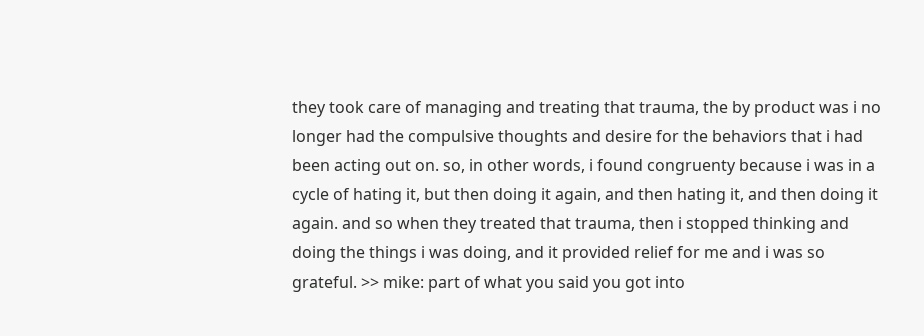they took care of managing and treating that trauma, the by product was i no longer had the compulsive thoughts and desire for the behaviors that i had been acting out on. so, in other words, i found congruenty because i was in a cycle of hating it, but then doing it again, and then hating it, and then doing it again. and so when they treated that trauma, then i stopped thinking and doing the things i was doing, and it provided relief for me and i was so grateful. >> mike: part of what you said you got into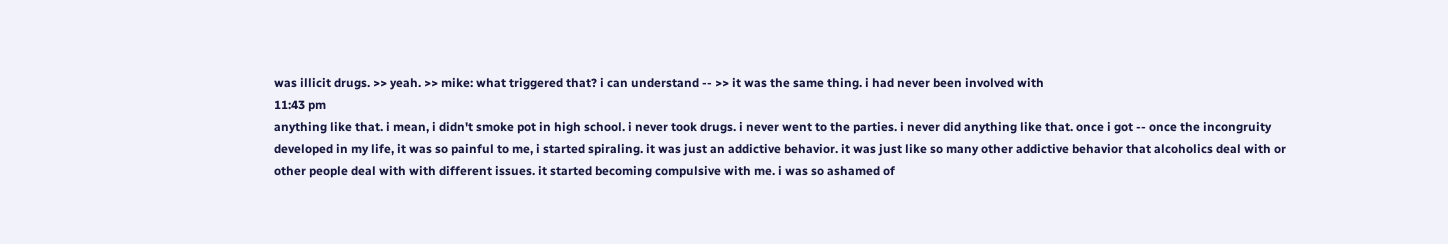was illicit drugs. >> yeah. >> mike: what triggered that? i can understand -- >> it was the same thing. i had never been involved with
11:43 pm
anything like that. i mean, i didn't smoke pot in high school. i never took drugs. i never went to the parties. i never did anything like that. once i got -- once the incongruity developed in my life, it was so painful to me, i started spiraling. it was just an addictive behavior. it was just like so many other addictive behavior that alcoholics deal with or other people deal with with different issues. it started becoming compulsive with me. i was so ashamed of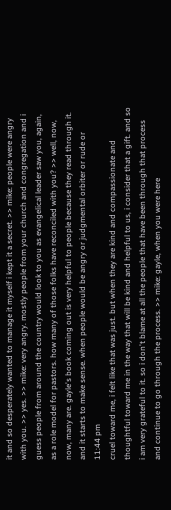it and so desperately wanted to manage it myself i kept it a secret. >> mike: people were angry with you. >> yes. >> mike: very angry. mostly people from your church and congregation and i guess people from around the country would look to you as evangelical leader saw you, again, as a role model for pastors. how many of those folks have reconciled with you? >> well, now, now, many are. gayle's book coming out is very helpful to people because they read through it. and it starts to make sense. when people would be angry or judgmental orbiter or rude or
11:44 pm
cruel toward me, i felt like that was just. but when they are kind and compassionate and thoughtful toward me in the way that will be kind and helpful to us, i consider that a gift. and so i am very grateful to it. so i don't blame at all the people that have been through that process and continue to go through the process. >> mike: gayle, when you were here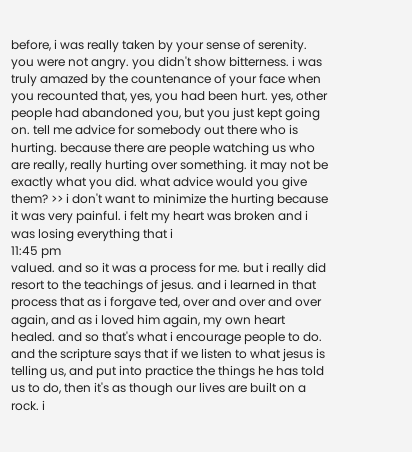before, i was really taken by your sense of serenity. you were not angry. you didn't show bitterness. i was truly amazed by the countenance of your face when you recounted that, yes, you had been hurt. yes, other people had abandoned you, but you just kept going on. tell me advice for somebody out there who is hurting. because there are people watching us who are really, really hurting over something. it may not be exactly what you did. what advice would you give them? >> i don't want to minimize the hurting because it was very painful. i felt my heart was broken and i was losing everything that i
11:45 pm
valued. and so it was a process for me. but i really did resort to the teachings of jesus. and i learned in that process that as i forgave ted, over and over and over again, and as i loved him again, my own heart healed. and so that's what i encourage people to do. and the scripture says that if we listen to what jesus is telling us, and put into practice the things he has told us to do, then it's as though our lives are built on a rock. i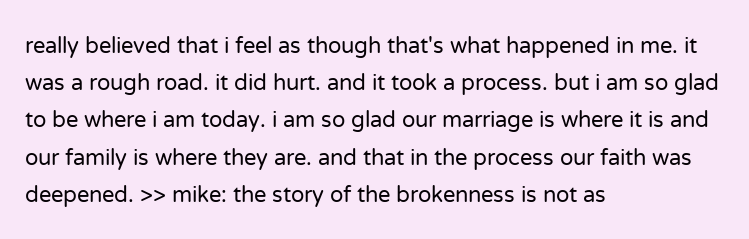really believed that i feel as though that's what happened in me. it was a rough road. it did hurt. and it took a process. but i am so glad to be where i am today. i am so glad our marriage is where it is and our family is where they are. and that in the process our faith was deepened. >> mike: the story of the brokenness is not as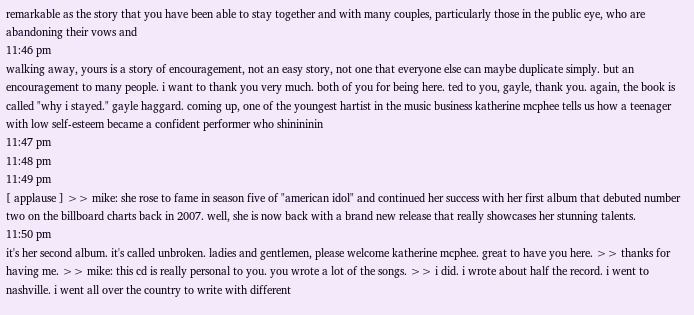remarkable as the story that you have been able to stay together and with many couples, particularly those in the public eye, who are abandoning their vows and
11:46 pm
walking away, yours is a story of encouragement, not an easy story, not one that everyone else can maybe duplicate simply. but an encouragement to many people. i want to thank you very much. both of you for being here. ted to you, gayle, thank you. again, the book is called "why i stayed." gayle haggard. coming up, one of the youngest hartist in the music business katherine mcphee tells us how a teenager with low self-esteem became a confident performer who shinininin
11:47 pm
11:48 pm
11:49 pm
[ applause ] >> mike: she rose to fame in season five of "american idol" and continued her success with her first album that debuted number two on the billboard charts back in 2007. well, she is now back with a brand new release that really showcases her stunning talents.
11:50 pm
it's her second album. it's called unbroken. ladies and gentlemen, please welcome katherine mcphee. great to have you here. >> thanks for having me. >> mike: this cd is really personal to you. you wrote a lot of the songs. >> i did. i wrote about half the record. i went to nashville. i went all over the country to write with different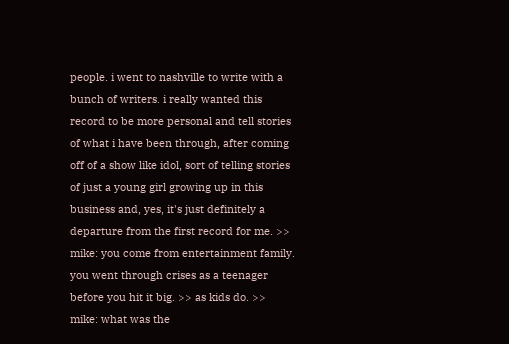people. i went to nashville to write with a bunch of writers. i really wanted this record to be more personal and tell stories of what i have been through, after coming off of a show like idol, sort of telling stories of just a young girl growing up in this business and, yes, it's just definitely a departure from the first record for me. >> mike: you come from entertainment family. you went through crises as a teenager before you hit it big. >> as kids do. >> mike: what was the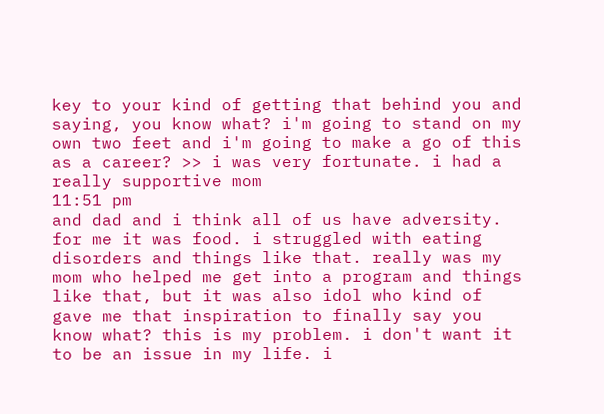key to your kind of getting that behind you and saying, you know what? i'm going to stand on my own two feet and i'm going to make a go of this as a career? >> i was very fortunate. i had a really supportive mom
11:51 pm
and dad and i think all of us have adversity. for me it was food. i struggled with eating disorders and things like that. really was my mom who helped me get into a program and things like that, but it was also idol who kind of gave me that inspiration to finally say you know what? this is my problem. i don't want it to be an issue in my life. i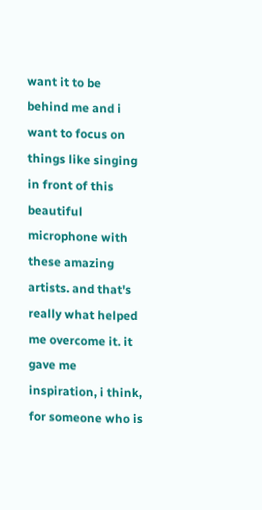want it to be behind me and i want to focus on things like singing in front of this beautiful microphone with these amazing artists. and that's really what helped me overcome it. it gave me inspiration, i think, for someone who is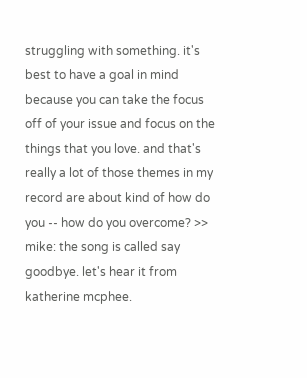struggling with something. it's best to have a goal in mind because you can take the focus off of your issue and focus on the things that you love. and that's really a lot of those themes in my record are about kind of how do you -- how do you overcome? >> mike: the song is called say goodbye. let's hear it from katherine mcphee.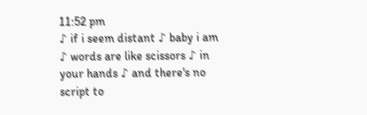11:52 pm
♪ if i seem distant ♪ baby i am ♪ words are like scissors ♪ in your hands ♪ and there's no script to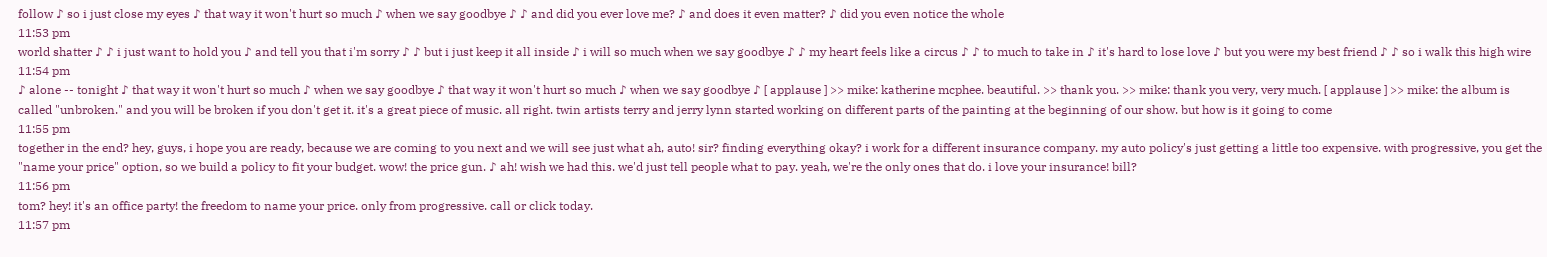follow ♪ so i just close my eyes ♪ that way it won't hurt so much ♪ when we say goodbye ♪ ♪ and did you ever love me? ♪ and does it even matter? ♪ did you even notice the whole
11:53 pm
world shatter ♪ ♪ i just want to hold you ♪ and tell you that i'm sorry ♪ ♪ but i just keep it all inside ♪ i will so much when we say goodbye ♪ ♪ my heart feels like a circus ♪ ♪ to much to take in ♪ it's hard to lose love ♪ but you were my best friend ♪ ♪ so i walk this high wire
11:54 pm
♪ alone -- tonight ♪ that way it won't hurt so much ♪ when we say goodbye ♪ that way it won't hurt so much ♪ when we say goodbye ♪ [ applause ] >> mike: katherine mcphee. beautiful. >> thank you. >> mike: thank you very, very much. [ applause ] >> mike: the album is called "unbroken." and you will be broken if you don't get it. it's a great piece of music. all right. twin artists terry and jerry lynn started working on different parts of the painting at the beginning of our show. but how is it going to come
11:55 pm
together in the end? hey, guys, i hope you are ready, because we are coming to you next and we will see just what ah, auto! sir? finding everything okay? i work for a different insurance company. my auto policy's just getting a little too expensive. with progressive, you get the "name your price" option, so we build a policy to fit your budget. wow! the price gun. ♪ ah! wish we had this. we'd just tell people what to pay. yeah, we're the only ones that do. i love your insurance! bill?
11:56 pm
tom? hey! it's an office party! the freedom to name your price. only from progressive. call or click today.
11:57 pm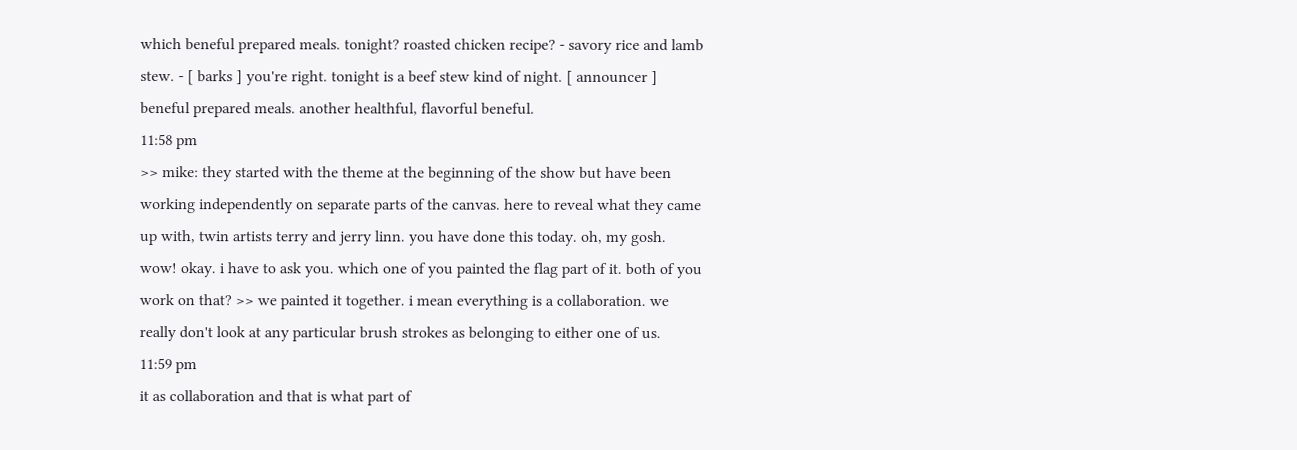which beneful prepared meals. tonight? roasted chicken recipe? - savory rice and lamb stew. - [ barks ] you're right. tonight is a beef stew kind of night. [ announcer ] beneful prepared meals. another healthful, flavorful beneful.
11:58 pm
>> mike: they started with the theme at the beginning of the show but have been working independently on separate parts of the canvas. here to reveal what they came up with, twin artists terry and jerry linn. you have done this today. oh, my gosh. wow! okay. i have to ask you. which one of you painted the flag part of it. both of you work on that? >> we painted it together. i mean everything is a collaboration. we really don't look at any particular brush strokes as belonging to either one of us.
11:59 pm
it as collaboration and that is what part of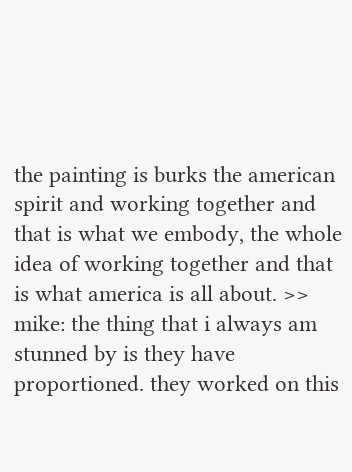the painting is burks the american spirit and working together and that is what we embody, the whole idea of working together and that is what america is all about. >> mike: the thing that i always am stunned by is they have proportioned. they worked on this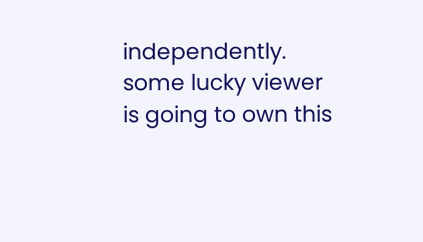independently. some lucky viewer is going to own this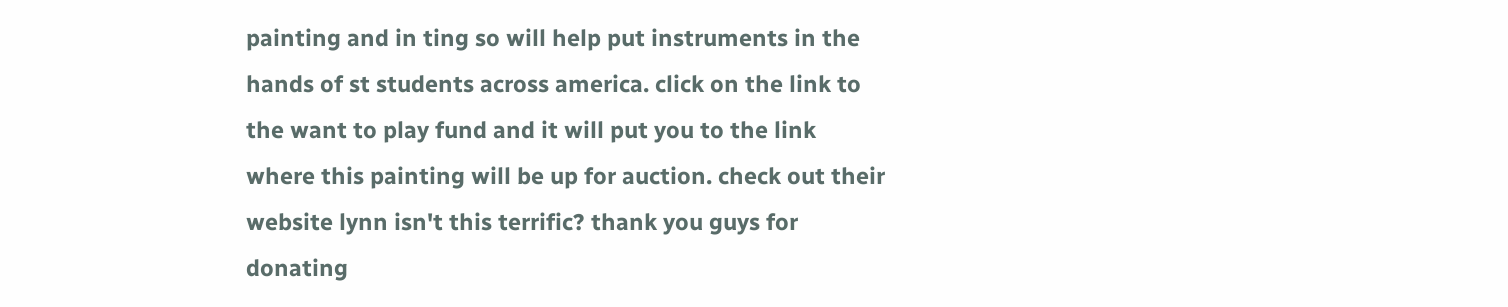painting and in ting so will help put instruments in the hands of st students across america. click on the link to the want to play fund and it will put you to the link where this painting will be up for auction. check out their website lynn isn't this terrific? thank you guys for donating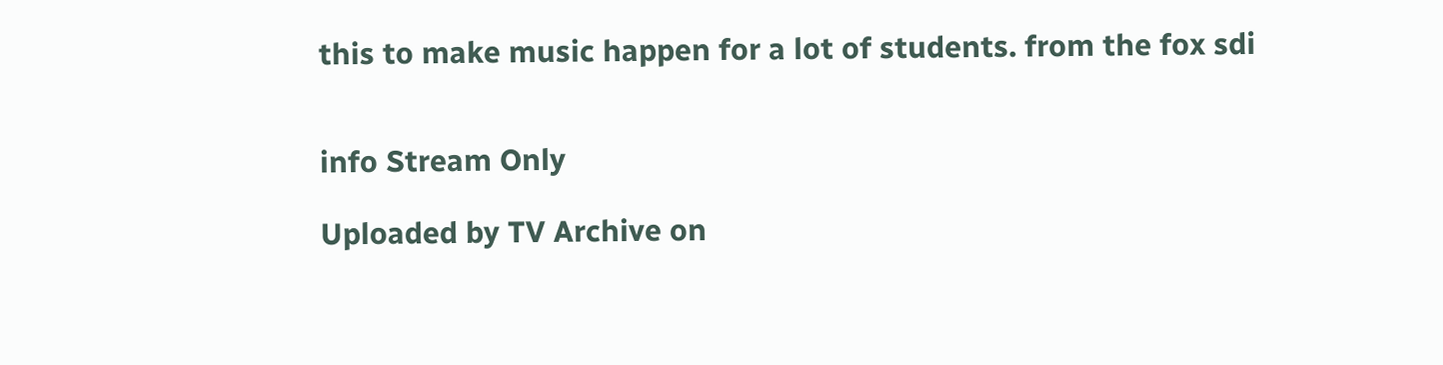this to make music happen for a lot of students. from the fox sdi


info Stream Only

Uploaded by TV Archive on